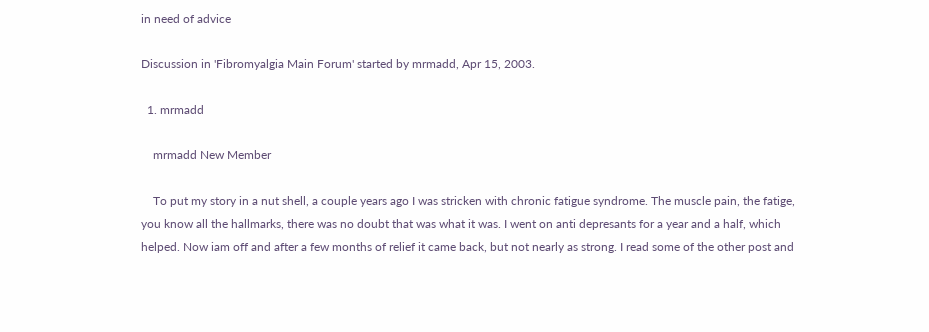in need of advice

Discussion in 'Fibromyalgia Main Forum' started by mrmadd, Apr 15, 2003.

  1. mrmadd

    mrmadd New Member

    To put my story in a nut shell, a couple years ago I was stricken with chronic fatigue syndrome. The muscle pain, the fatige, you know all the hallmarks, there was no doubt that was what it was. I went on anti depresants for a year and a half, which helped. Now iam off and after a few months of relief it came back, but not nearly as strong. I read some of the other post and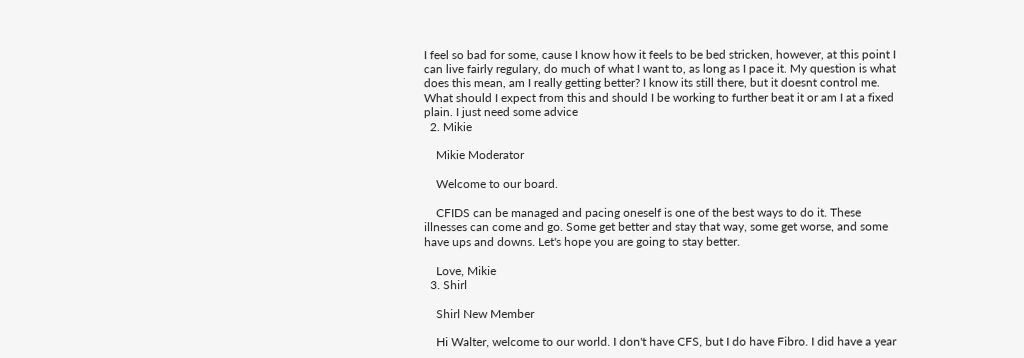I feel so bad for some, cause I know how it feels to be bed stricken, however, at this point I can live fairly regulary, do much of what I want to, as long as I pace it. My question is what does this mean, am I really getting better? I know its still there, but it doesnt control me. What should I expect from this and should I be working to further beat it or am I at a fixed plain. I just need some advice
  2. Mikie

    Mikie Moderator

    Welcome to our board.

    CFIDS can be managed and pacing oneself is one of the best ways to do it. These illnesses can come and go. Some get better and stay that way, some get worse, and some have ups and downs. Let's hope you are going to stay better.

    Love, Mikie
  3. Shirl

    Shirl New Member

    Hi Walter, welcome to our world. I don't have CFS, but I do have Fibro. I did have a year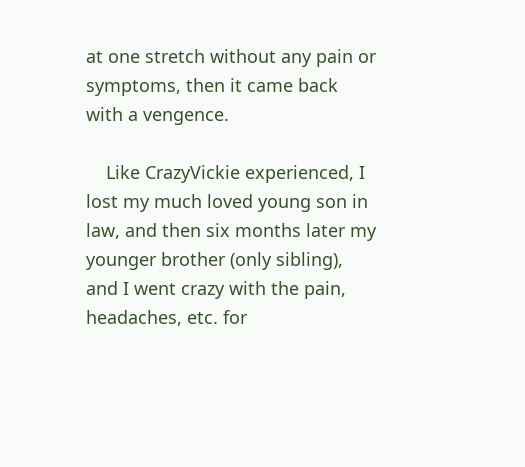at one stretch without any pain or symptoms, then it came back with a vengence.

    Like CrazyVickie experienced, I lost my much loved young son in law, and then six months later my younger brother (only sibling), and I went crazy with the pain, headaches, etc. for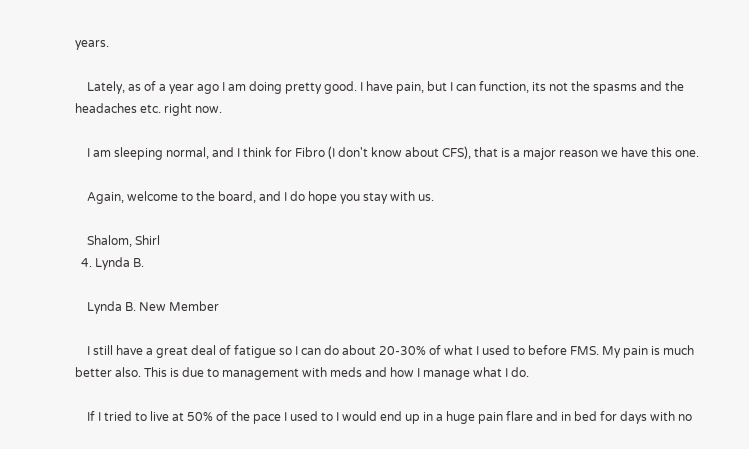years.

    Lately, as of a year ago I am doing pretty good. I have pain, but I can function, its not the spasms and the headaches etc. right now.

    I am sleeping normal, and I think for Fibro (I don't know about CFS), that is a major reason we have this one.

    Again, welcome to the board, and I do hope you stay with us.

    Shalom, Shirl
  4. Lynda B.

    Lynda B. New Member

    I still have a great deal of fatigue so I can do about 20-30% of what I used to before FMS. My pain is much better also. This is due to management with meds and how I manage what I do.

    If I tried to live at 50% of the pace I used to I would end up in a huge pain flare and in bed for days with no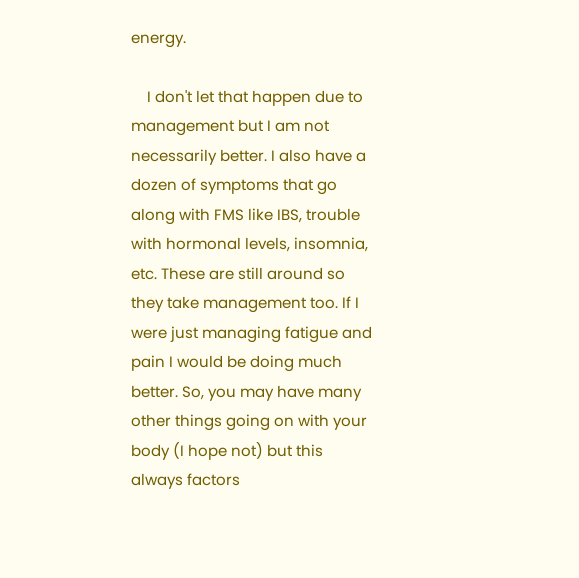energy.

    I don't let that happen due to management but I am not necessarily better. I also have a dozen of symptoms that go along with FMS like IBS, trouble with hormonal levels, insomnia, etc. These are still around so they take management too. If I were just managing fatigue and pain I would be doing much better. So, you may have many other things going on with your body (I hope not) but this always factors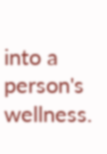into a person's wellness.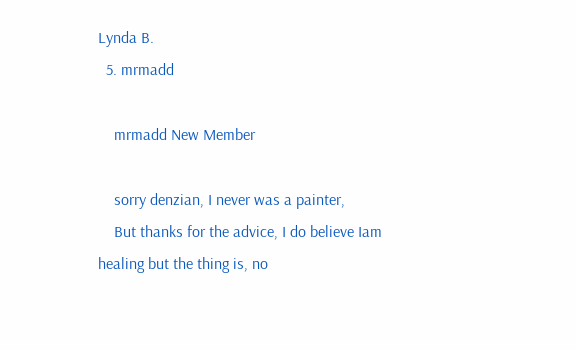Lynda B.
  5. mrmadd

    mrmadd New Member

    sorry denzian, I never was a painter,
    But thanks for the advice, I do believe Iam healing but the thing is, no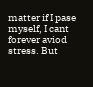matter if I pase myself, I cant forever aviod stress. But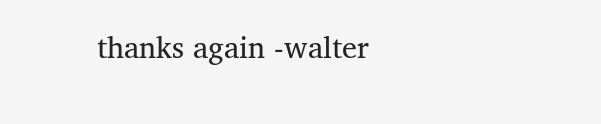thanks again -walter